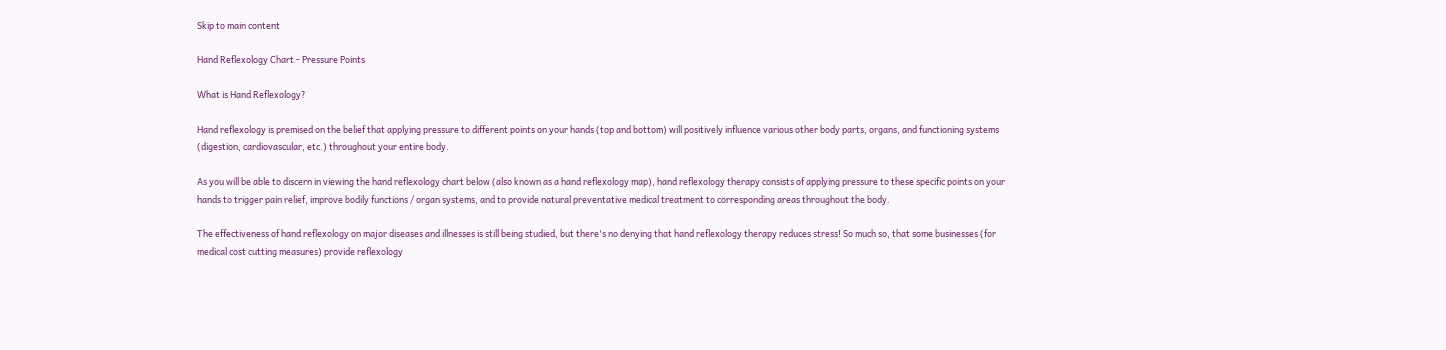Skip to main content

Hand Reflexology Chart - Pressure Points

What is Hand Reflexology?

Hand reflexology is premised on the belief that applying pressure to different points on your hands (top and bottom) will positively influence various other body parts, organs, and functioning systems (digestion, cardiovascular, etc.) throughout your entire body.

As you will be able to discern in viewing the hand reflexology chart below (also known as a hand reflexology map), hand reflexology therapy consists of applying pressure to these specific points on your hands to trigger pain relief, improve bodily functions / organ systems, and to provide natural preventative medical treatment to corresponding areas throughout the body.

The effectiveness of hand reflexology on major diseases and illnesses is still being studied, but there's no denying that hand reflexology therapy reduces stress! So much so, that some businesses (for medical cost cutting measures) provide reflexology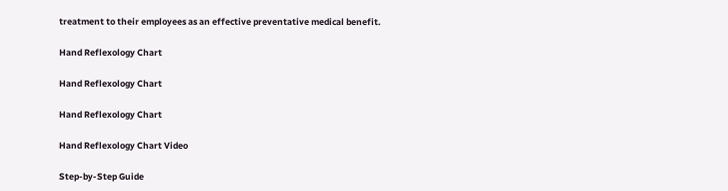treatment to their employees as an effective preventative medical benefit.

Hand Reflexology Chart

Hand Reflexology Chart

Hand Reflexology Chart

Hand Reflexology Chart Video

Step-by-Step Guide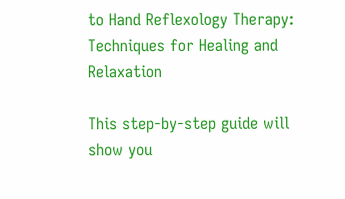to Hand Reflexology Therapy: Techniques for Healing and Relaxation

This step-by-step guide will show you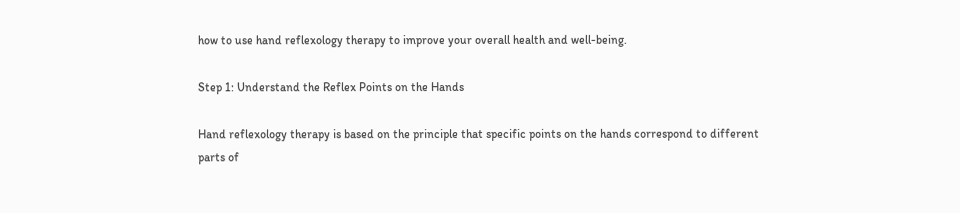how to use hand reflexology therapy to improve your overall health and well-being.

Step 1: Understand the Reflex Points on the Hands

Hand reflexology therapy is based on the principle that specific points on the hands correspond to different parts of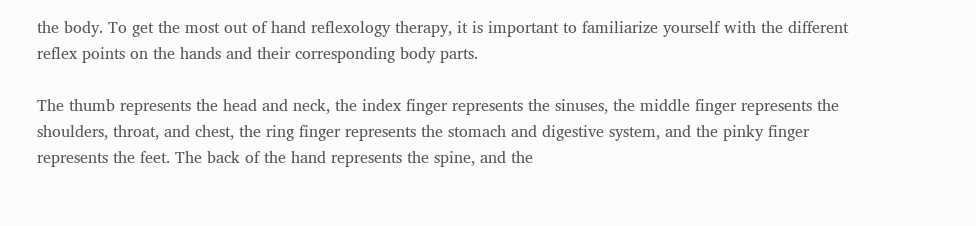the body. To get the most out of hand reflexology therapy, it is important to familiarize yourself with the different reflex points on the hands and their corresponding body parts.

The thumb represents the head and neck, the index finger represents the sinuses, the middle finger represents the shoulders, throat, and chest, the ring finger represents the stomach and digestive system, and the pinky finger represents the feet. The back of the hand represents the spine, and the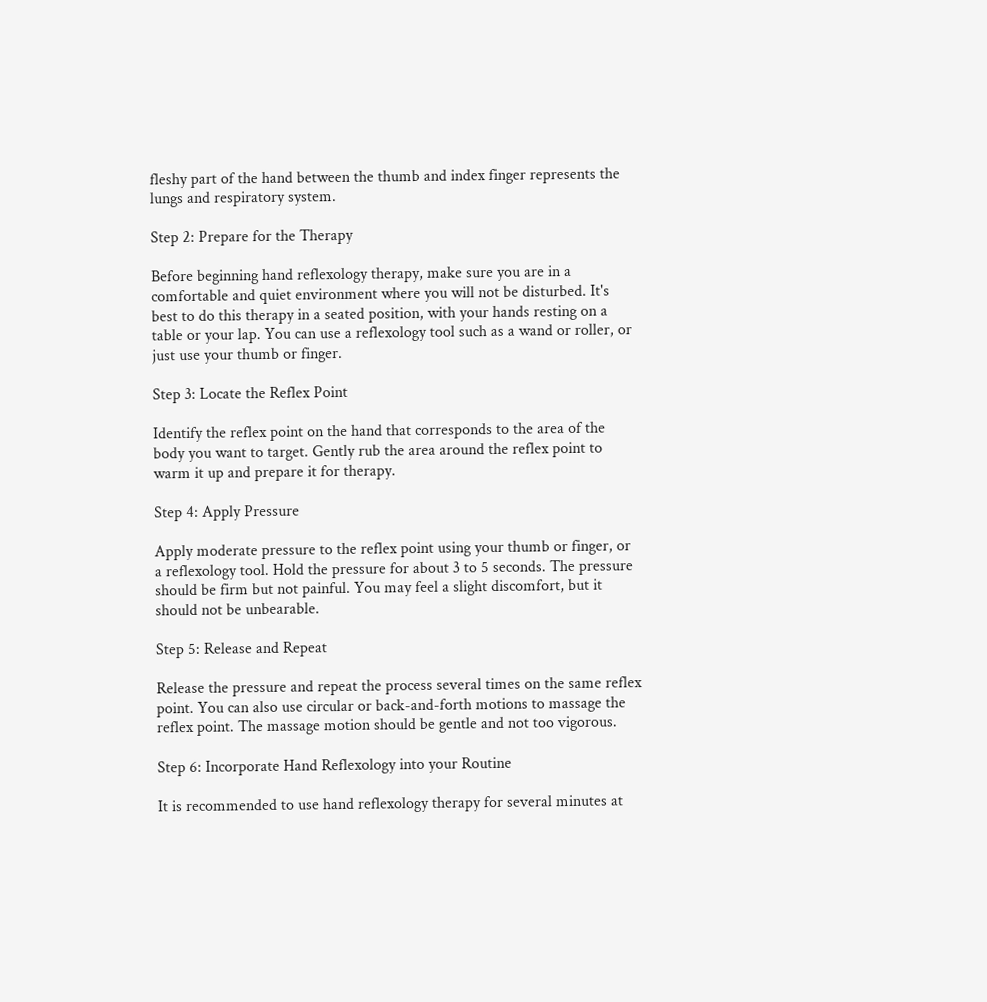fleshy part of the hand between the thumb and index finger represents the lungs and respiratory system.

Step 2: Prepare for the Therapy

Before beginning hand reflexology therapy, make sure you are in a comfortable and quiet environment where you will not be disturbed. It's best to do this therapy in a seated position, with your hands resting on a table or your lap. You can use a reflexology tool such as a wand or roller, or just use your thumb or finger.

Step 3: Locate the Reflex Point

Identify the reflex point on the hand that corresponds to the area of the body you want to target. Gently rub the area around the reflex point to warm it up and prepare it for therapy.

Step 4: Apply Pressure

Apply moderate pressure to the reflex point using your thumb or finger, or a reflexology tool. Hold the pressure for about 3 to 5 seconds. The pressure should be firm but not painful. You may feel a slight discomfort, but it should not be unbearable.

Step 5: Release and Repeat

Release the pressure and repeat the process several times on the same reflex point. You can also use circular or back-and-forth motions to massage the reflex point. The massage motion should be gentle and not too vigorous.

Step 6: Incorporate Hand Reflexology into your Routine

It is recommended to use hand reflexology therapy for several minutes at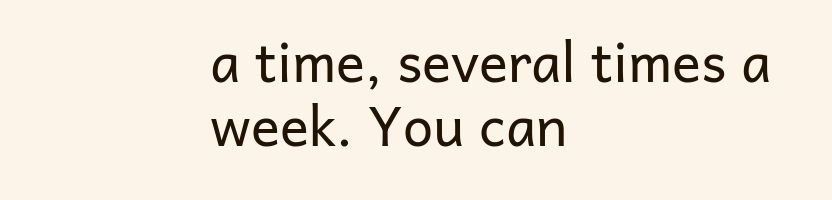a time, several times a week. You can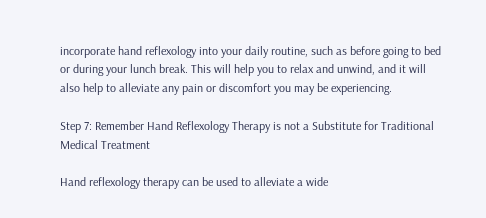incorporate hand reflexology into your daily routine, such as before going to bed or during your lunch break. This will help you to relax and unwind, and it will also help to alleviate any pain or discomfort you may be experiencing.

Step 7: Remember Hand Reflexology Therapy is not a Substitute for Traditional Medical Treatment

Hand reflexology therapy can be used to alleviate a wide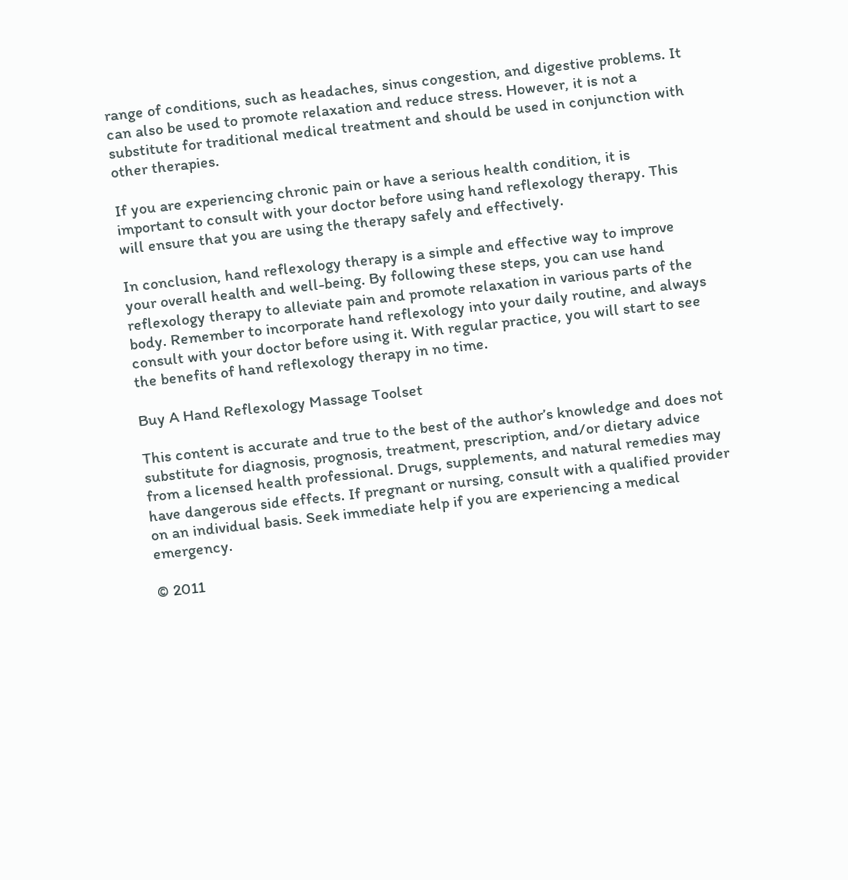range of conditions, such as headaches, sinus congestion, and digestive problems. It can also be used to promote relaxation and reduce stress. However, it is not a substitute for traditional medical treatment and should be used in conjunction with other therapies.

If you are experiencing chronic pain or have a serious health condition, it is important to consult with your doctor before using hand reflexology therapy. This will ensure that you are using the therapy safely and effectively.

In conclusion, hand reflexology therapy is a simple and effective way to improve your overall health and well-being. By following these steps, you can use hand reflexology therapy to alleviate pain and promote relaxation in various parts of the body. Remember to incorporate hand reflexology into your daily routine, and always consult with your doctor before using it. With regular practice, you will start to see the benefits of hand reflexology therapy in no time.

Buy A Hand Reflexology Massage Toolset

This content is accurate and true to the best of the author’s knowledge and does not substitute for diagnosis, prognosis, treatment, prescription, and/or dietary advice from a licensed health professional. Drugs, supplements, and natural remedies may have dangerous side effects. If pregnant or nursing, consult with a qualified provider on an individual basis. Seek immediate help if you are experiencing a medical emergency.

© 2011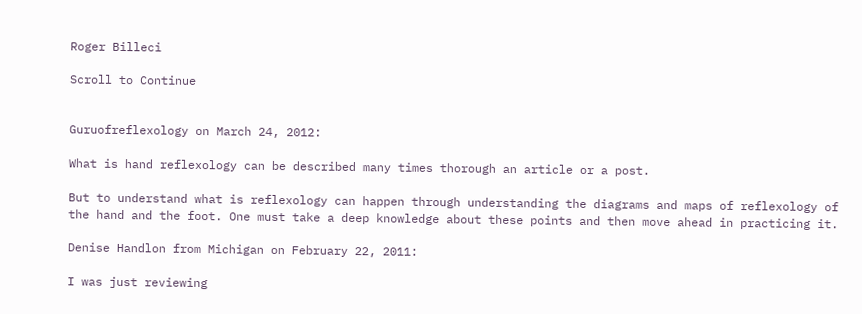Roger Billeci

Scroll to Continue


Guruofreflexology on March 24, 2012:

What is hand reflexology can be described many times thorough an article or a post.

But to understand what is reflexology can happen through understanding the diagrams and maps of reflexology of the hand and the foot. One must take a deep knowledge about these points and then move ahead in practicing it.

Denise Handlon from Michigan on February 22, 2011:

I was just reviewing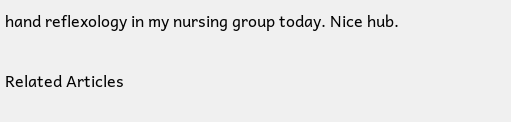hand reflexology in my nursing group today. Nice hub.

Related Articles